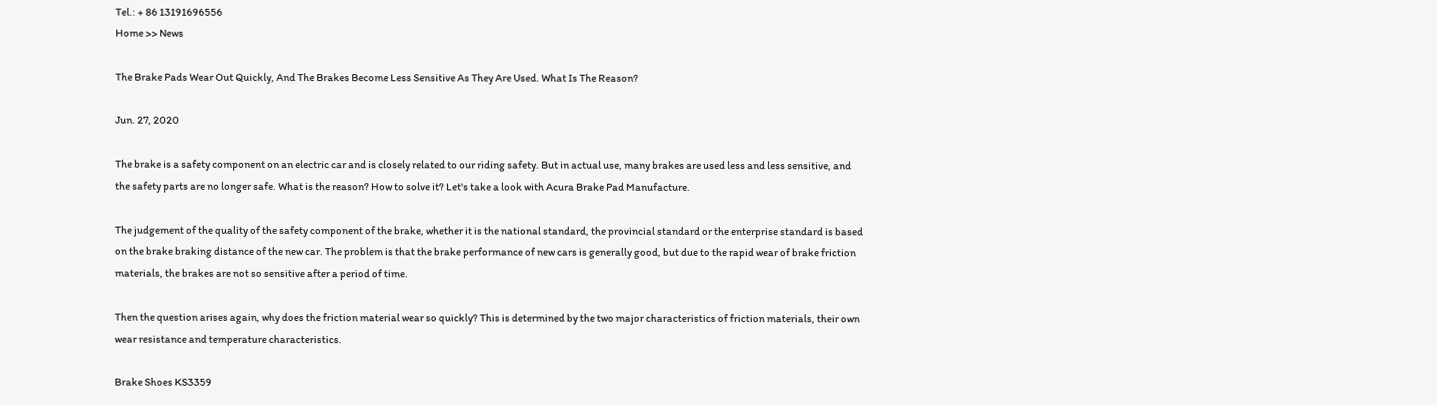Tel.: + 86 13191696556
Home >> News

The Brake Pads Wear Out Quickly, And The Brakes Become Less Sensitive As They Are Used. What Is The Reason?

Jun. 27, 2020

The brake is a safety component on an electric car and is closely related to our riding safety. But in actual use, many brakes are used less and less sensitive, and the safety parts are no longer safe. What is the reason? How to solve it? Let's take a look with Acura Brake Pad Manufacture.

The judgement of the quality of the safety component of the brake, whether it is the national standard, the provincial standard or the enterprise standard is based on the brake braking distance of the new car. The problem is that the brake performance of new cars is generally good, but due to the rapid wear of brake friction materials, the brakes are not so sensitive after a period of time.

Then the question arises again, why does the friction material wear so quickly? This is determined by the two major characteristics of friction materials, their own wear resistance and temperature characteristics.

Brake Shoes KS3359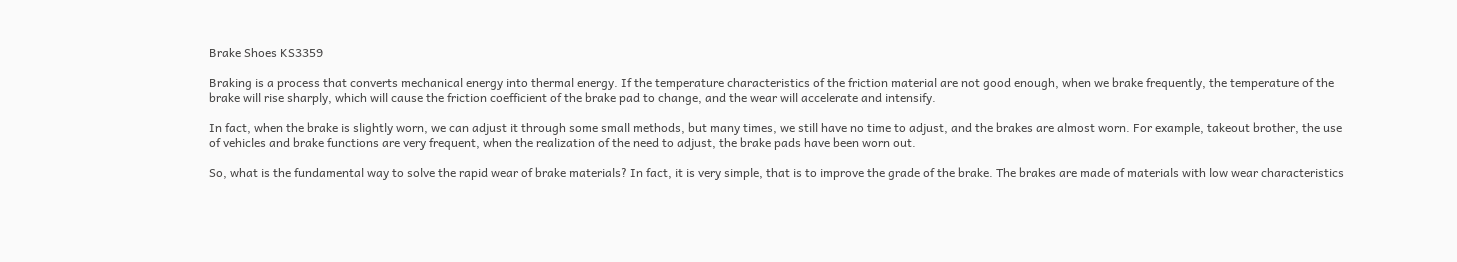Brake Shoes KS3359

Braking is a process that converts mechanical energy into thermal energy. If the temperature characteristics of the friction material are not good enough, when we brake frequently, the temperature of the brake will rise sharply, which will cause the friction coefficient of the brake pad to change, and the wear will accelerate and intensify.

In fact, when the brake is slightly worn, we can adjust it through some small methods, but many times, we still have no time to adjust, and the brakes are almost worn. For example, takeout brother, the use of vehicles and brake functions are very frequent, when the realization of the need to adjust, the brake pads have been worn out.

So, what is the fundamental way to solve the rapid wear of brake materials? In fact, it is very simple, that is to improve the grade of the brake. The brakes are made of materials with low wear characteristics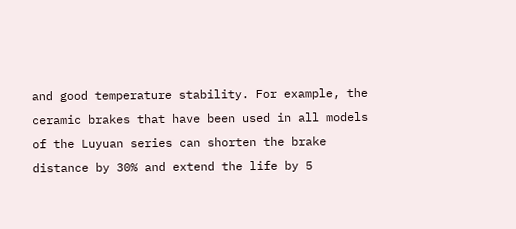and good temperature stability. For example, the ceramic brakes that have been used in all models of the Luyuan series can shorten the brake distance by 30% and extend the life by 5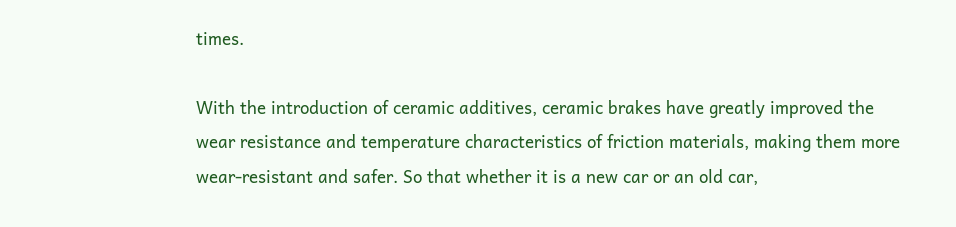times.

With the introduction of ceramic additives, ceramic brakes have greatly improved the wear resistance and temperature characteristics of friction materials, making them more wear-resistant and safer. So that whether it is a new car or an old car,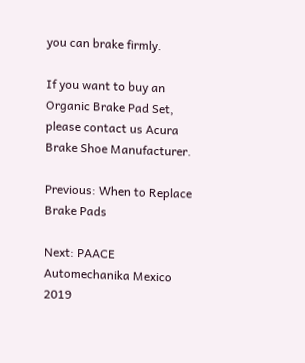you can brake firmly.

If you want to buy an Organic Brake Pad Set, please contact us Acura Brake Shoe Manufacturer.

Previous: When to Replace Brake Pads

Next: PAACE Automechanika Mexico 2019